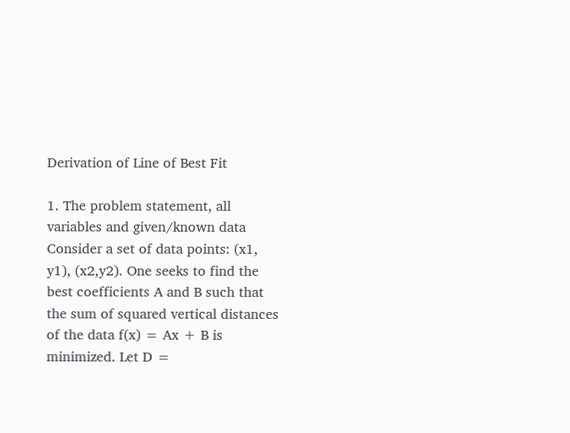Derivation of Line of Best Fit

1. The problem statement, all variables and given/known data
Consider a set of data points: (x1, y1), (x2,y2). One seeks to find the best coefficients A and B such that the sum of squared vertical distances of the data f(x) = Ax + B is minimized. Let D =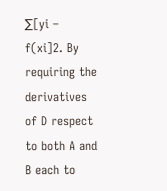∑[yi – f(xi]2. By requiring the derivatives of D respect to both A and B each to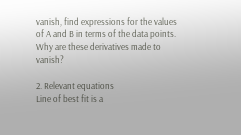vanish, find expressions for the values of A and B in terms of the data points. Why are these derivatives made to vanish?

2. Relevant equations
Line of best fit is a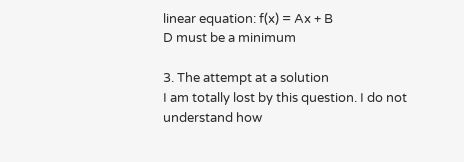linear equation: f(x) = Ax + B
D must be a minimum

3. The attempt at a solution
I am totally lost by this question. I do not understand how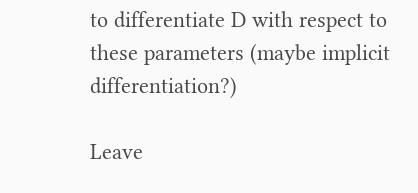to differentiate D with respect to these parameters (maybe implicit differentiation?)

Leave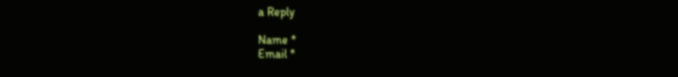a Reply

Name *
Email *